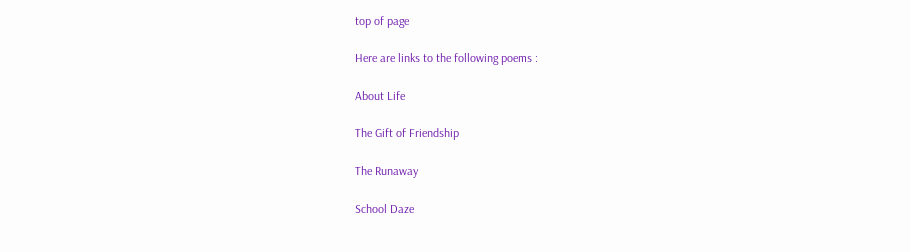top of page

Here are links to the following poems :

About Life

The Gift of Friendship

The Runaway

School Daze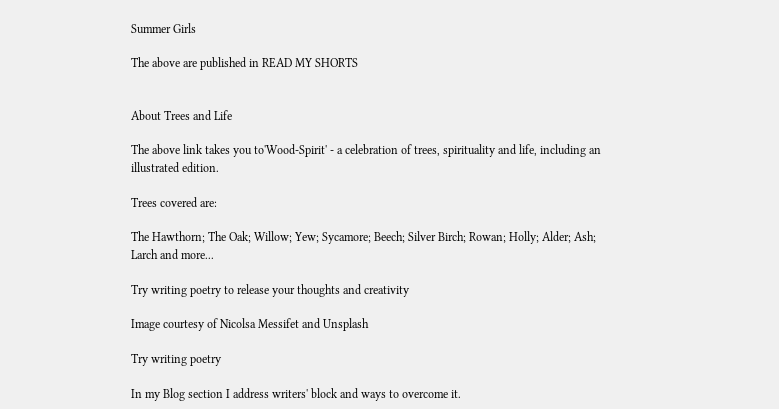Summer Girls

The above are published in READ MY SHORTS


About Trees and Life

The above link takes you to'Wood-Spirit' - a celebration of trees, spirituality and life, including an illustrated edition.

Trees covered are:

The Hawthorn; The Oak; Willow; Yew; Sycamore; Beech; Silver Birch; Rowan; Holly; Alder; Ash; Larch and more...

Try writing poetry to release your thoughts and creativity

Image courtesy of Nicolsa Messifet and Unsplash

Try writing poetry

In my Blog section I address writers' block and ways to overcome it.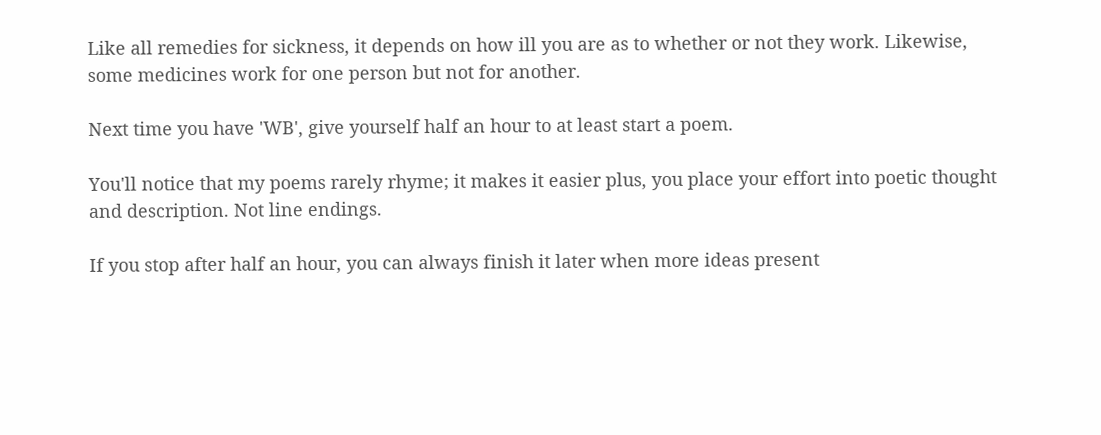Like all remedies for sickness, it depends on how ill you are as to whether or not they work. Likewise, some medicines work for one person but not for another.

Next time you have 'WB', give yourself half an hour to at least start a poem.

You'll notice that my poems rarely rhyme; it makes it easier plus, you place your effort into poetic thought and description. Not line endings.

If you stop after half an hour, you can always finish it later when more ideas present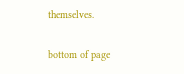themselves.

bottom of page